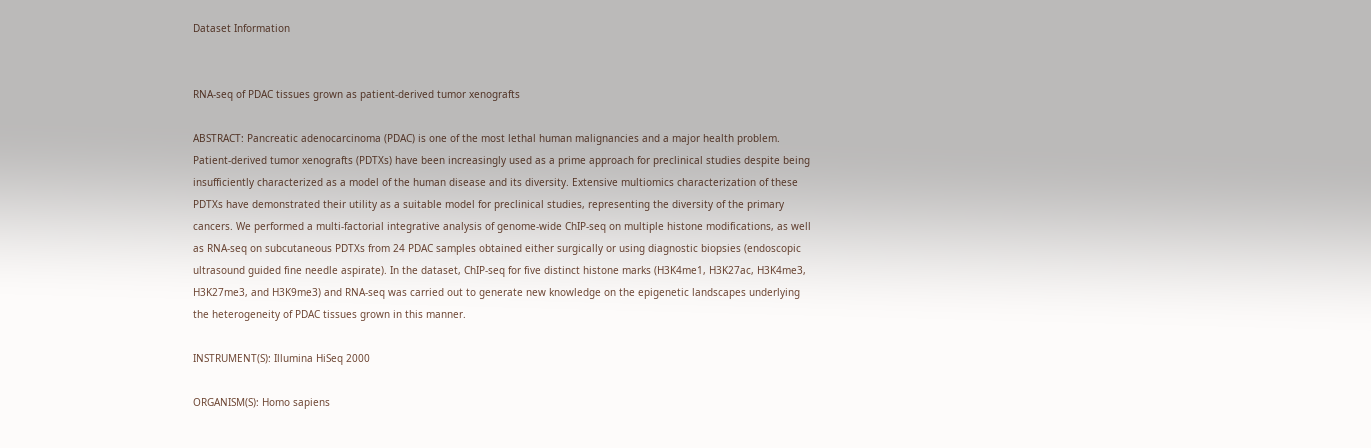Dataset Information


RNA-seq of PDAC tissues grown as patient-derived tumor xenografts

ABSTRACT: Pancreatic adenocarcinoma (PDAC) is one of the most lethal human malignancies and a major health problem. Patient-derived tumor xenografts (PDTXs) have been increasingly used as a prime approach for preclinical studies despite being insufficiently characterized as a model of the human disease and its diversity. Extensive multiomics characterization of these PDTXs have demonstrated their utility as a suitable model for preclinical studies, representing the diversity of the primary cancers. We performed a multi-factorial integrative analysis of genome-wide ChIP-seq on multiple histone modifications, as well as RNA-seq on subcutaneous PDTXs from 24 PDAC samples obtained either surgically or using diagnostic biopsies (endoscopic ultrasound guided fine needle aspirate). In the dataset, ChIP-seq for five distinct histone marks (H3K4me1, H3K27ac, H3K4me3, H3K27me3, and H3K9me3) and RNA-seq was carried out to generate new knowledge on the epigenetic landscapes underlying the heterogeneity of PDAC tissues grown in this manner.

INSTRUMENT(S): Illumina HiSeq 2000

ORGANISM(S): Homo sapiens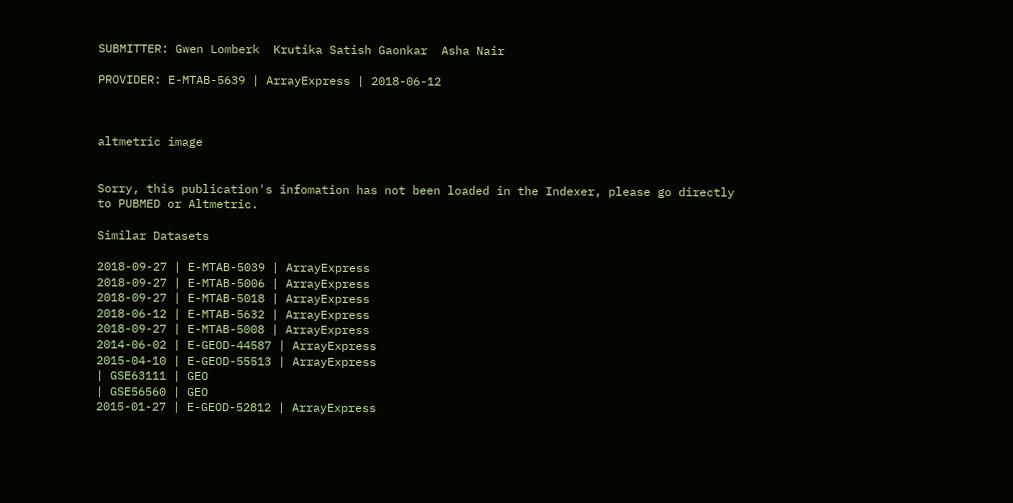SUBMITTER: Gwen Lomberk  Krutika Satish Gaonkar  Asha Nair

PROVIDER: E-MTAB-5639 | ArrayExpress | 2018-06-12



altmetric image


Sorry, this publication's infomation has not been loaded in the Indexer, please go directly to PUBMED or Altmetric.

Similar Datasets

2018-09-27 | E-MTAB-5039 | ArrayExpress
2018-09-27 | E-MTAB-5006 | ArrayExpress
2018-09-27 | E-MTAB-5018 | ArrayExpress
2018-06-12 | E-MTAB-5632 | ArrayExpress
2018-09-27 | E-MTAB-5008 | ArrayExpress
2014-06-02 | E-GEOD-44587 | ArrayExpress
2015-04-10 | E-GEOD-55513 | ArrayExpress
| GSE63111 | GEO
| GSE56560 | GEO
2015-01-27 | E-GEOD-52812 | ArrayExpress